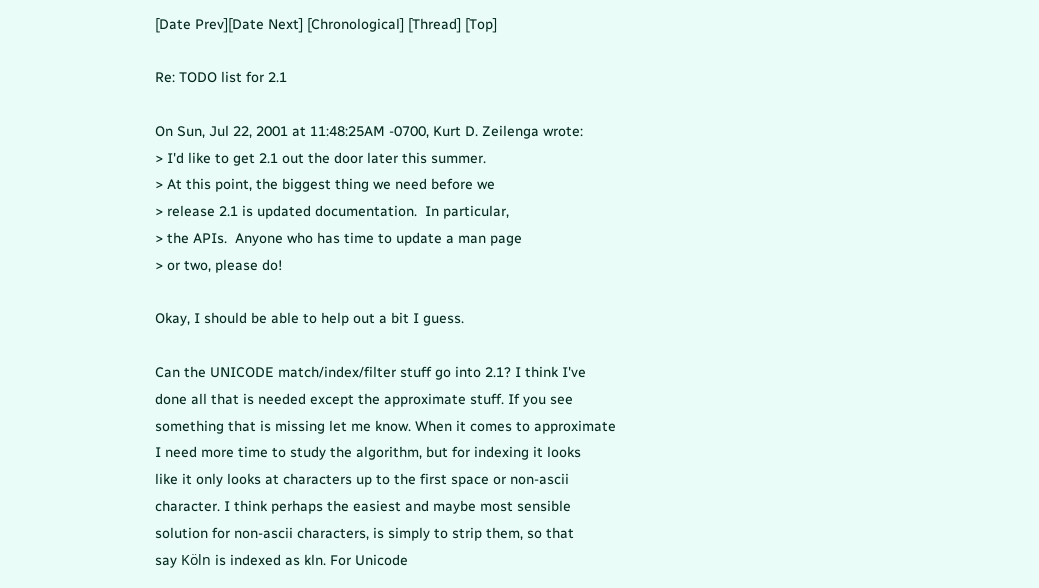[Date Prev][Date Next] [Chronological] [Thread] [Top]

Re: TODO list for 2.1

On Sun, Jul 22, 2001 at 11:48:25AM -0700, Kurt D. Zeilenga wrote:
> I'd like to get 2.1 out the door later this summer.
> At this point, the biggest thing we need before we
> release 2.1 is updated documentation.  In particular,
> the APIs.  Anyone who has time to update a man page
> or two, please do!

Okay, I should be able to help out a bit I guess.

Can the UNICODE match/index/filter stuff go into 2.1? I think I've
done all that is needed except the approximate stuff. If you see
something that is missing let me know. When it comes to approximate
I need more time to study the algorithm, but for indexing it looks
like it only looks at characters up to the first space or non-ascii
character. I think perhaps the easiest and maybe most sensible
solution for non-ascii characters, is simply to strip them, so that
say Köln is indexed as kln. For Unicode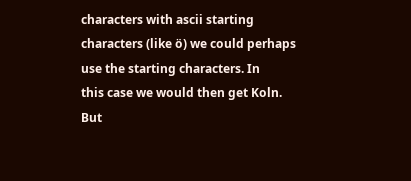characters with ascii starting
characters (like ö) we could perhaps use the starting characters. In
this case we would then get Koln. But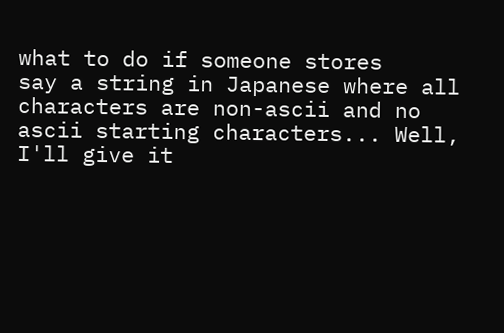what to do if someone stores
say a string in Japanese where all characters are non-ascii and no
ascii starting characters... Well, I'll give it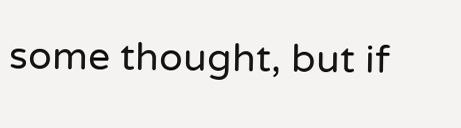some thought, but if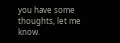you have some thoughts, let me know.